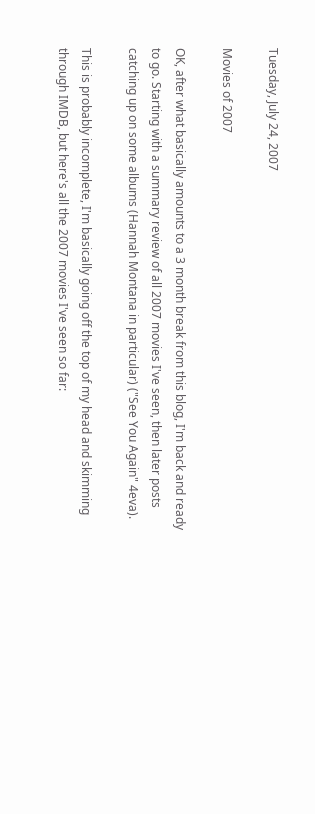Tuesday, July 24, 2007

Movies of 2007

OK, after what basically amounts to a 3 month break from this blog, I'm back and ready to go. Starting with a summary review of all 2007 movies I've seen, then later posts catching up on some albums (Hannah Montana in particular) ("See You Again" 4eva).

This is probably incomplete, I'm basically going off the top of my head and skimming through IMDB, but here's all the 2007 movies I've seen so far: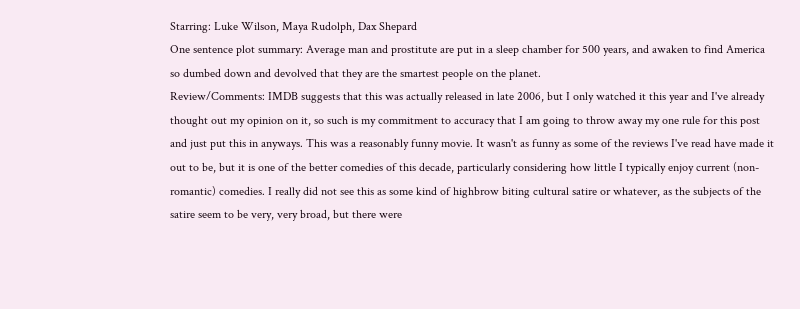Starring: Luke Wilson, Maya Rudolph, Dax Shepard
One sentence plot summary: Average man and prostitute are put in a sleep chamber for 500 years, and awaken to find America so dumbed down and devolved that they are the smartest people on the planet.
Review/Comments: IMDB suggests that this was actually released in late 2006, but I only watched it this year and I've already thought out my opinion on it, so such is my commitment to accuracy that I am going to throw away my one rule for this post and just put this in anyways. This was a reasonably funny movie. It wasn't as funny as some of the reviews I've read have made it out to be, but it is one of the better comedies of this decade, particularly considering how little I typically enjoy current (non-romantic) comedies. I really did not see this as some kind of highbrow biting cultural satire or whatever, as the subjects of the satire seem to be very, very broad, but there were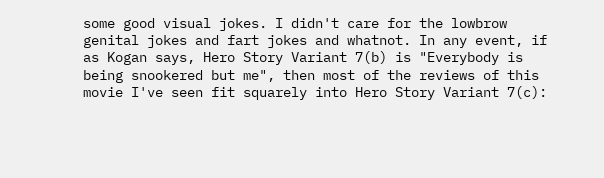some good visual jokes. I didn't care for the lowbrow genital jokes and fart jokes and whatnot. In any event, if as Kogan says, Hero Story Variant 7(b) is "Everybody is being snookered but me", then most of the reviews of this movie I've seen fit squarely into Hero Story Variant 7(c):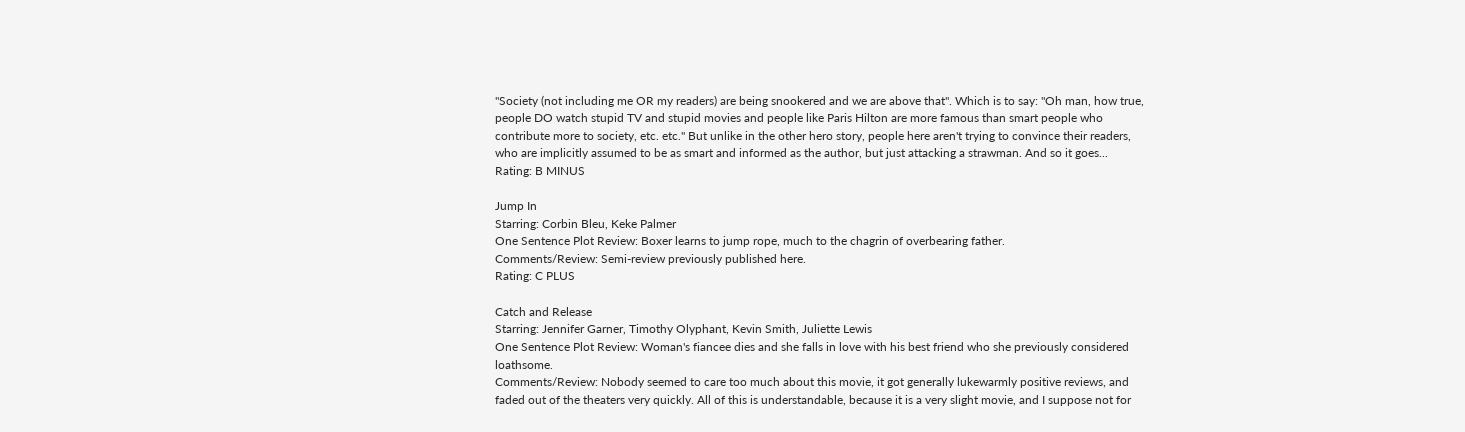"Society (not including me OR my readers) are being snookered and we are above that". Which is to say: "Oh man, how true, people DO watch stupid TV and stupid movies and people like Paris Hilton are more famous than smart people who contribute more to society, etc. etc." But unlike in the other hero story, people here aren't trying to convince their readers, who are implicitly assumed to be as smart and informed as the author, but just attacking a strawman. And so it goes...
Rating: B MINUS

Jump In
Starring: Corbin Bleu, Keke Palmer
One Sentence Plot Review: Boxer learns to jump rope, much to the chagrin of overbearing father.
Comments/Review: Semi-review previously published here.
Rating: C PLUS

Catch and Release
Starring: Jennifer Garner, Timothy Olyphant, Kevin Smith, Juliette Lewis
One Sentence Plot Review: Woman's fiancee dies and she falls in love with his best friend who she previously considered loathsome.
Comments/Review: Nobody seemed to care too much about this movie, it got generally lukewarmly positive reviews, and faded out of the theaters very quickly. All of this is understandable, because it is a very slight movie, and I suppose not for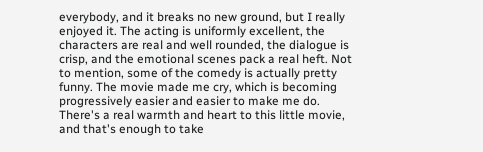everybody, and it breaks no new ground, but I really enjoyed it. The acting is uniformly excellent, the characters are real and well rounded, the dialogue is crisp, and the emotional scenes pack a real heft. Not to mention, some of the comedy is actually pretty funny. The movie made me cry, which is becoming progressively easier and easier to make me do. There's a real warmth and heart to this little movie, and that's enough to take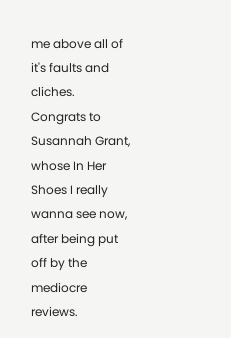me above all of it's faults and cliches. Congrats to Susannah Grant, whose In Her Shoes I really wanna see now, after being put off by the mediocre reviews.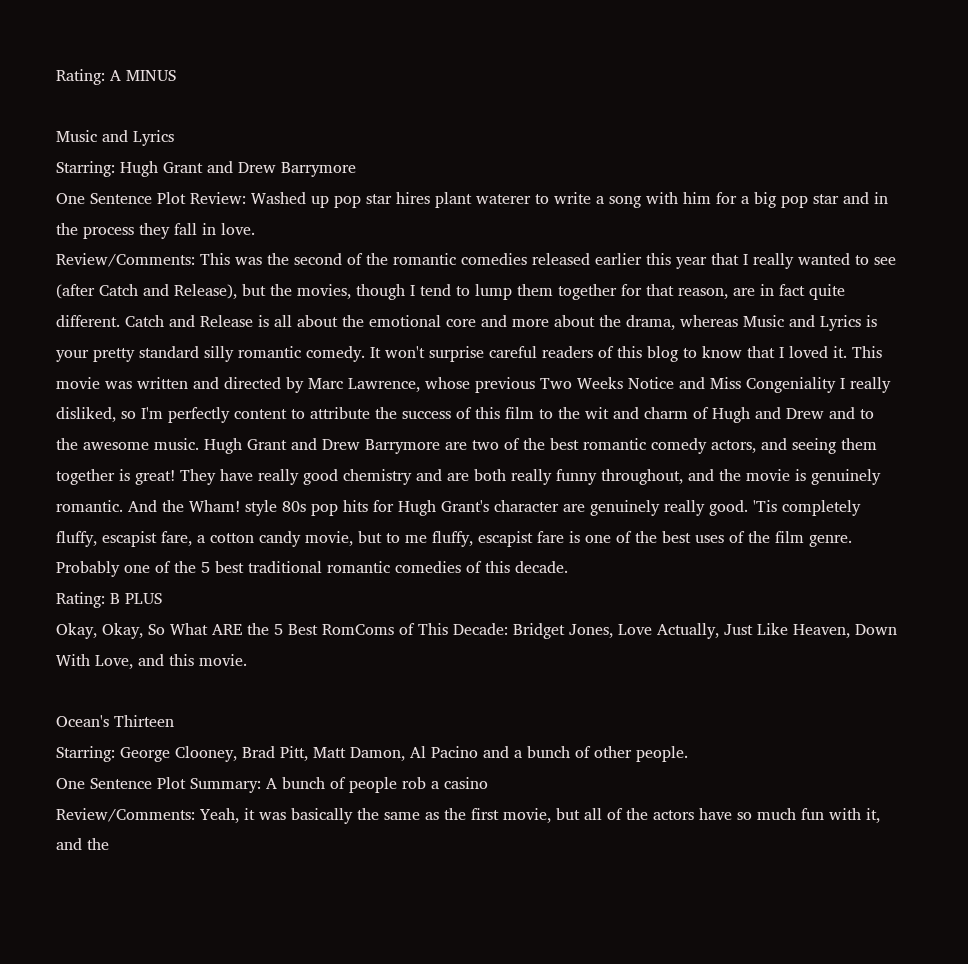Rating: A MINUS

Music and Lyrics
Starring: Hugh Grant and Drew Barrymore
One Sentence Plot Review: Washed up pop star hires plant waterer to write a song with him for a big pop star and in the process they fall in love.
Review/Comments: This was the second of the romantic comedies released earlier this year that I really wanted to see (after Catch and Release), but the movies, though I tend to lump them together for that reason, are in fact quite different. Catch and Release is all about the emotional core and more about the drama, whereas Music and Lyrics is your pretty standard silly romantic comedy. It won't surprise careful readers of this blog to know that I loved it. This movie was written and directed by Marc Lawrence, whose previous Two Weeks Notice and Miss Congeniality I really disliked, so I'm perfectly content to attribute the success of this film to the wit and charm of Hugh and Drew and to the awesome music. Hugh Grant and Drew Barrymore are two of the best romantic comedy actors, and seeing them together is great! They have really good chemistry and are both really funny throughout, and the movie is genuinely romantic. And the Wham! style 80s pop hits for Hugh Grant's character are genuinely really good. 'Tis completely fluffy, escapist fare, a cotton candy movie, but to me fluffy, escapist fare is one of the best uses of the film genre. Probably one of the 5 best traditional romantic comedies of this decade.
Rating: B PLUS
Okay, Okay, So What ARE the 5 Best RomComs of This Decade: Bridget Jones, Love Actually, Just Like Heaven, Down With Love, and this movie.

Ocean's Thirteen
Starring: George Clooney, Brad Pitt, Matt Damon, Al Pacino and a bunch of other people.
One Sentence Plot Summary: A bunch of people rob a casino
Review/Comments: Yeah, it was basically the same as the first movie, but all of the actors have so much fun with it, and the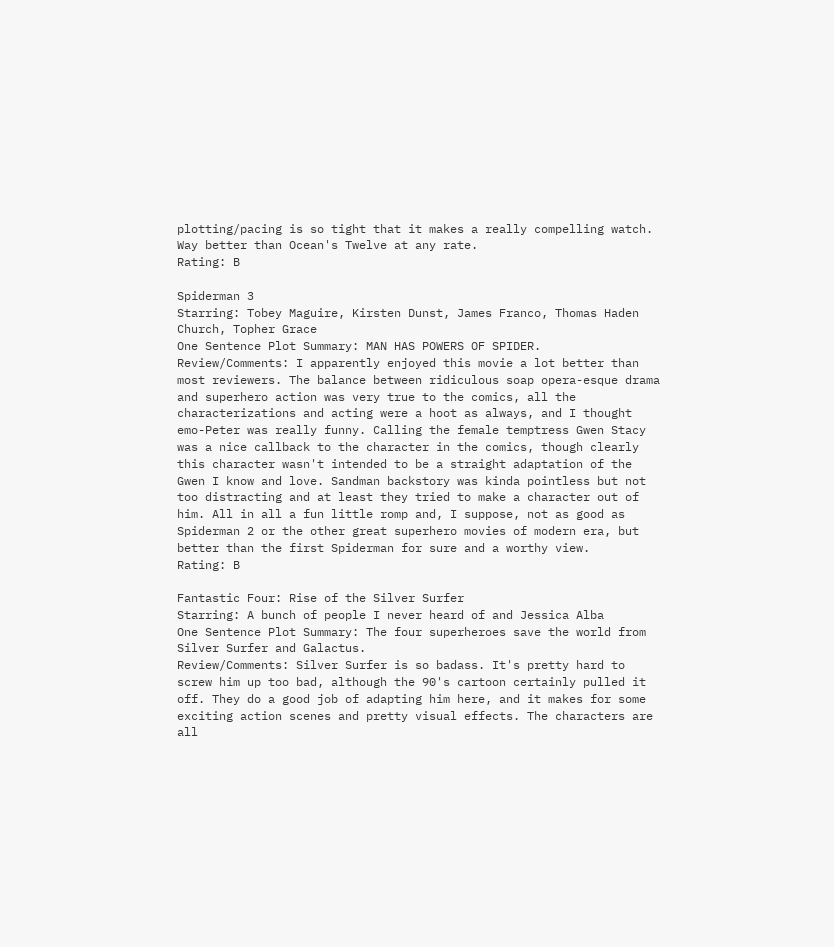plotting/pacing is so tight that it makes a really compelling watch. Way better than Ocean's Twelve at any rate.
Rating: B

Spiderman 3
Starring: Tobey Maguire, Kirsten Dunst, James Franco, Thomas Haden Church, Topher Grace
One Sentence Plot Summary: MAN HAS POWERS OF SPIDER.
Review/Comments: I apparently enjoyed this movie a lot better than most reviewers. The balance between ridiculous soap opera-esque drama and superhero action was very true to the comics, all the characterizations and acting were a hoot as always, and I thought emo-Peter was really funny. Calling the female temptress Gwen Stacy was a nice callback to the character in the comics, though clearly this character wasn't intended to be a straight adaptation of the Gwen I know and love. Sandman backstory was kinda pointless but not too distracting and at least they tried to make a character out of him. All in all a fun little romp and, I suppose, not as good as Spiderman 2 or the other great superhero movies of modern era, but better than the first Spiderman for sure and a worthy view.
Rating: B

Fantastic Four: Rise of the Silver Surfer
Starring: A bunch of people I never heard of and Jessica Alba
One Sentence Plot Summary: The four superheroes save the world from Silver Surfer and Galactus.
Review/Comments: Silver Surfer is so badass. It's pretty hard to screw him up too bad, although the 90's cartoon certainly pulled it off. They do a good job of adapting him here, and it makes for some exciting action scenes and pretty visual effects. The characters are all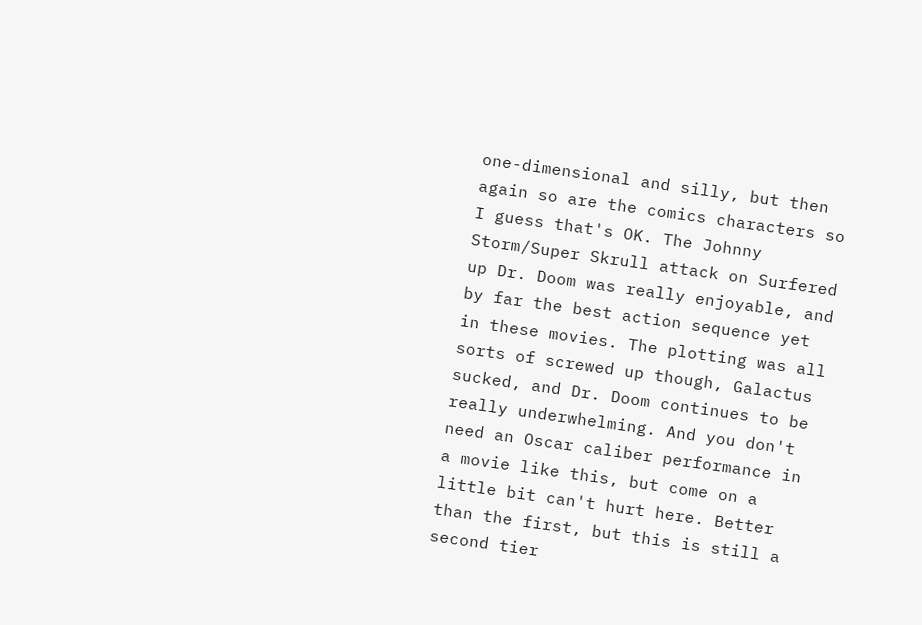one-dimensional and silly, but then again so are the comics characters so I guess that's OK. The Johnny Storm/Super Skrull attack on Surfered up Dr. Doom was really enjoyable, and by far the best action sequence yet in these movies. The plotting was all sorts of screwed up though, Galactus sucked, and Dr. Doom continues to be really underwhelming. And you don't need an Oscar caliber performance in a movie like this, but come on a little bit can't hurt here. Better than the first, but this is still a second tier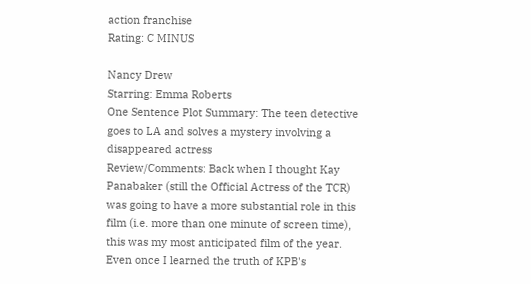action franchise
Rating: C MINUS

Nancy Drew
Starring: Emma Roberts
One Sentence Plot Summary: The teen detective goes to LA and solves a mystery involving a disappeared actress
Review/Comments: Back when I thought Kay Panabaker (still the Official Actress of the TCR) was going to have a more substantial role in this film (i.e. more than one minute of screen time), this was my most anticipated film of the year. Even once I learned the truth of KPB's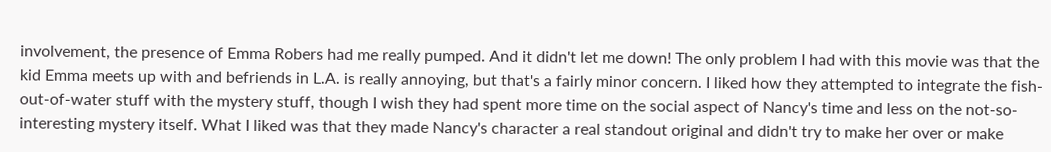involvement, the presence of Emma Robers had me really pumped. And it didn't let me down! The only problem I had with this movie was that the kid Emma meets up with and befriends in L.A. is really annoying, but that's a fairly minor concern. I liked how they attempted to integrate the fish-out-of-water stuff with the mystery stuff, though I wish they had spent more time on the social aspect of Nancy's time and less on the not-so-interesting mystery itself. What I liked was that they made Nancy's character a real standout original and didn't try to make her over or make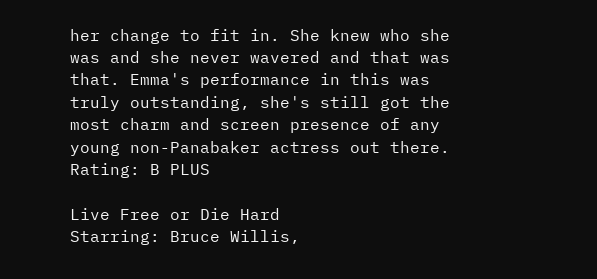her change to fit in. She knew who she was and she never wavered and that was that. Emma's performance in this was truly outstanding, she's still got the most charm and screen presence of any young non-Panabaker actress out there.
Rating: B PLUS

Live Free or Die Hard
Starring: Bruce Willis,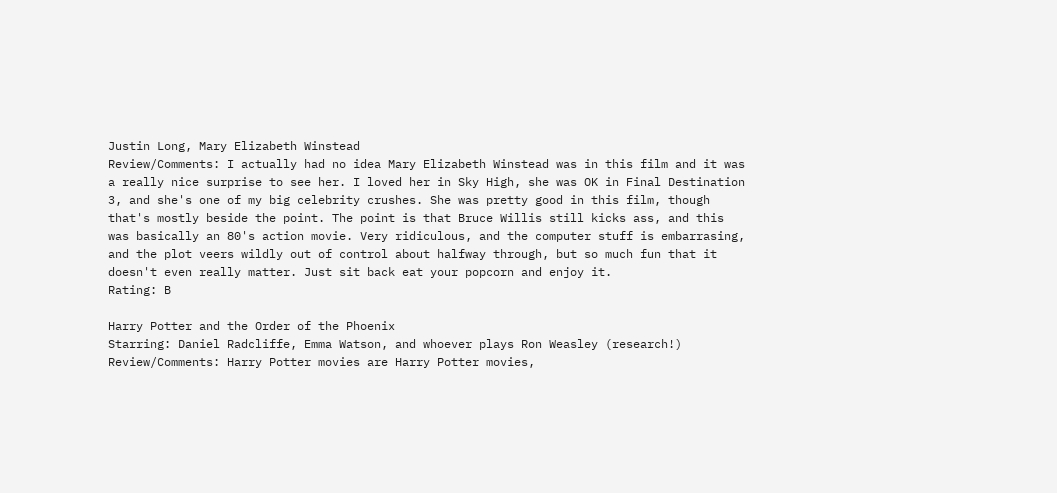Justin Long, Mary Elizabeth Winstead
Review/Comments: I actually had no idea Mary Elizabeth Winstead was in this film and it was a really nice surprise to see her. I loved her in Sky High, she was OK in Final Destination 3, and she's one of my big celebrity crushes. She was pretty good in this film, though that's mostly beside the point. The point is that Bruce Willis still kicks ass, and this was basically an 80's action movie. Very ridiculous, and the computer stuff is embarrasing, and the plot veers wildly out of control about halfway through, but so much fun that it doesn't even really matter. Just sit back eat your popcorn and enjoy it.
Rating: B

Harry Potter and the Order of the Phoenix
Starring: Daniel Radcliffe, Emma Watson, and whoever plays Ron Weasley (research!)
Review/Comments: Harry Potter movies are Harry Potter movies,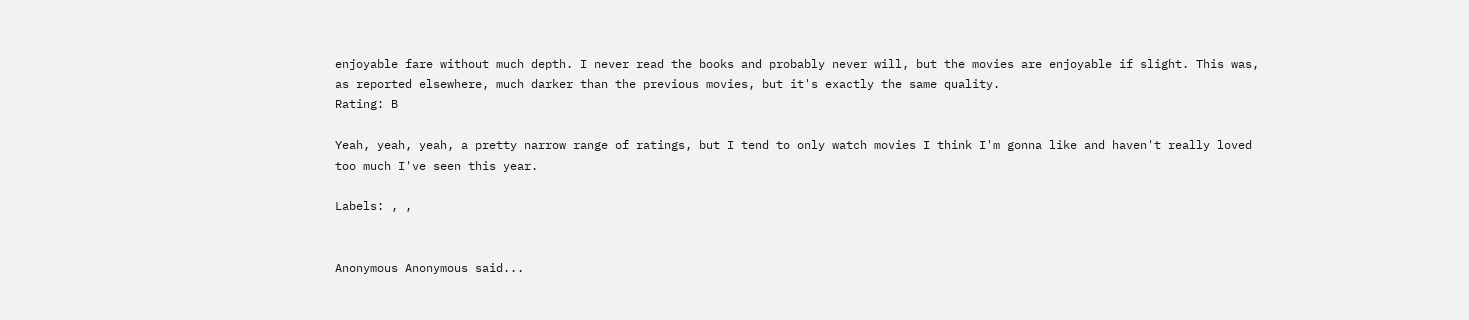enjoyable fare without much depth. I never read the books and probably never will, but the movies are enjoyable if slight. This was, as reported elsewhere, much darker than the previous movies, but it's exactly the same quality.
Rating: B

Yeah, yeah, yeah, a pretty narrow range of ratings, but I tend to only watch movies I think I'm gonna like and haven't really loved too much I've seen this year.

Labels: , ,


Anonymous Anonymous said...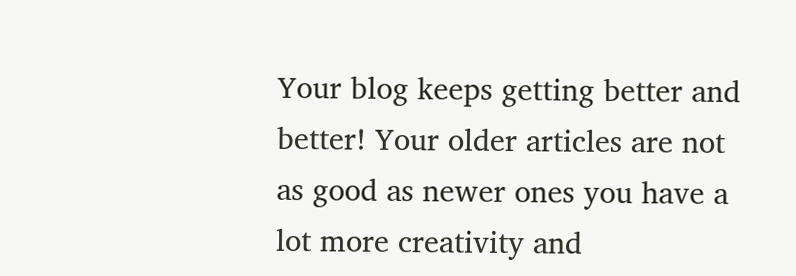Your blog keeps getting better and better! Your older articles are not as good as newer ones you have a lot more creativity and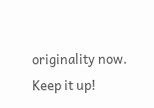originality now. Keep it up!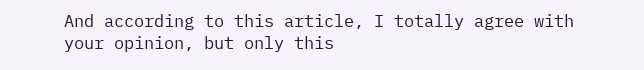And according to this article, I totally agree with your opinion, but only this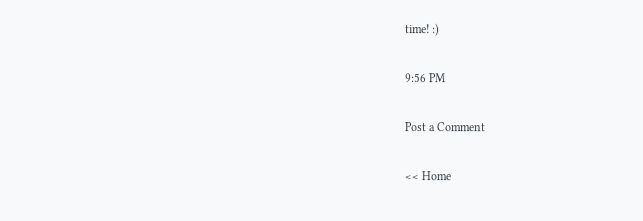time! :)

9:56 PM

Post a Comment

<< Home